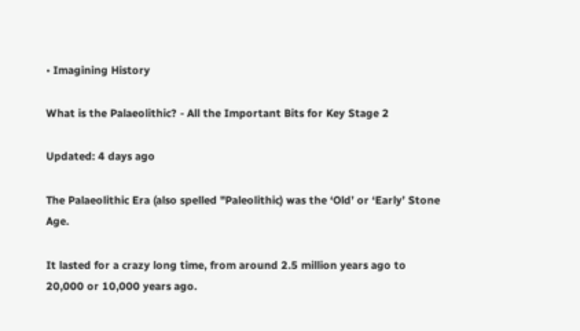• Imagining History

What is the Palaeolithic? - All the Important Bits for Key Stage 2

Updated: 4 days ago

The Palaeolithic Era (also spelled "Paleolithic) was the ‘Old’ or ‘Early’ Stone Age.

It lasted for a crazy long time, from around 2.5 million years ago to 20,000 or 10,000 years ago.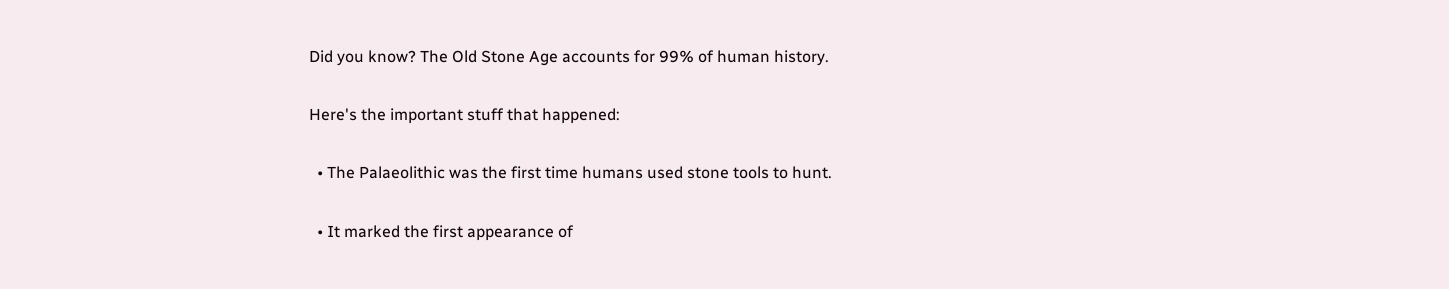Did you know? The Old Stone Age accounts for 99% of human history.

Here's the important stuff that happened:

  • The Palaeolithic was the first time humans used stone tools to hunt.

  • It marked the first appearance of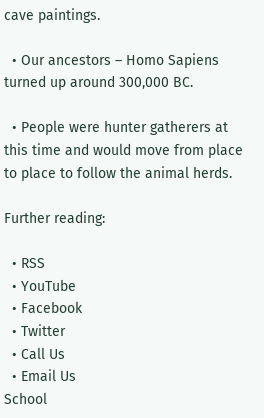cave paintings.

  • Our ancestors – Homo Sapiens turned up around 300,000 BC.

  • People were hunter gatherers at this time and would move from place to place to follow the animal herds.

Further reading:

  • RSS
  • YouTube
  • Facebook
  • Twitter
  • Call Us
  • Email Us
School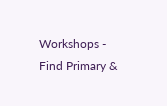Workshops - Find Primary &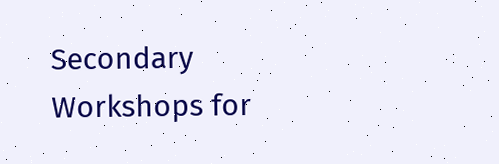Secondary Workshops for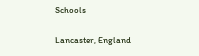Schools


Lancaster, England